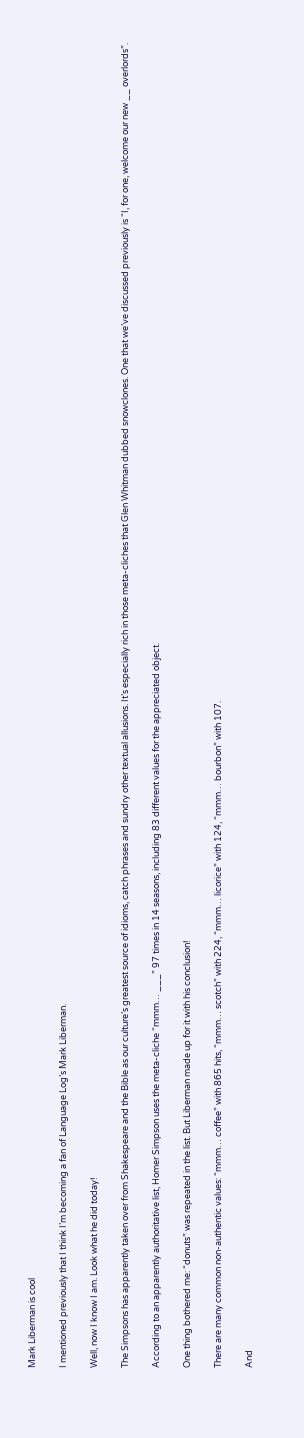Mark Liberman is cool

I mentioned previously that I think I’m becoming a fan of Language Log’s Mark Liberman.

Well, now I know I am. Look what he did today!

The Simpsons has apparently taken over from Shakespeare and the Bible as our culture’s greatest source of idioms, catch phrases and sundry other textual allusions. It’s especially rich in those meta-cliches that Glen Whitman dubbed snowclones. One that we’ve discussed previously is “I, for one, welcome our new __ overlords”.

According to an apparently authoritative list, Homer Simpson uses the meta-cliche “mmm… ___” 97 times in 14 seasons, including 83 different values for the appreciated object.

One thing bothered me: “donuts” was repeated in the list. But Liberman made up for it with his conclusion!

There are many common non-authentic values: “mmm… coffee” with 865 hits, “mmm… scotch” with 224, “mmm… licorice” with 124, “mmm… bourbon” with 107.

And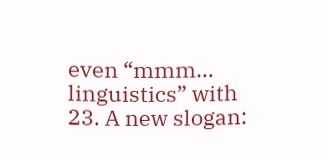even “mmm… linguistics” with 23. A new slogan: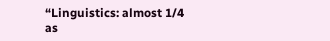“Linguistics: almost 1/4 as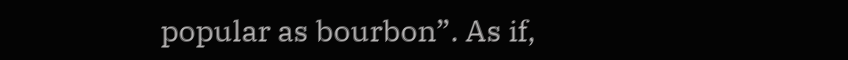popular as bourbon”. As if,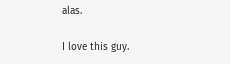alas.

I love this guy.